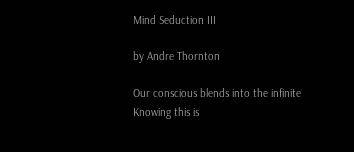Mind Seduction III

by Andre Thornton

Our conscious blends into the infinite
Knowing this is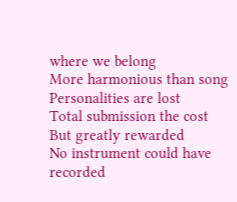where we belong
More harmonious than song
Personalities are lost
Total submission the cost
But greatly rewarded
No instrument could have recorded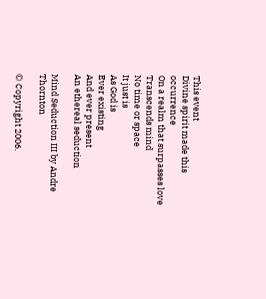This event
Divine spirit made this occurrence
On a realm that surpasses love
Transcends mind
No time or space
It just is
As God is
Ever existing
And ever present
An ethereal seduction

Mind Seduction III by Andre Thornton

© Copyright 2006.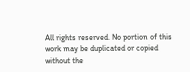All rights reserved. No portion of this work may be duplicated or copied without the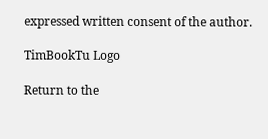expressed written consent of the author.

TimBookTu Logo

Return to the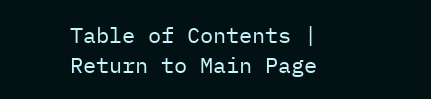Table of Contents | Return to Main Page